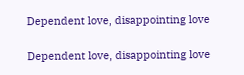Dependent love, disappointing love

Dependent love, disappointing love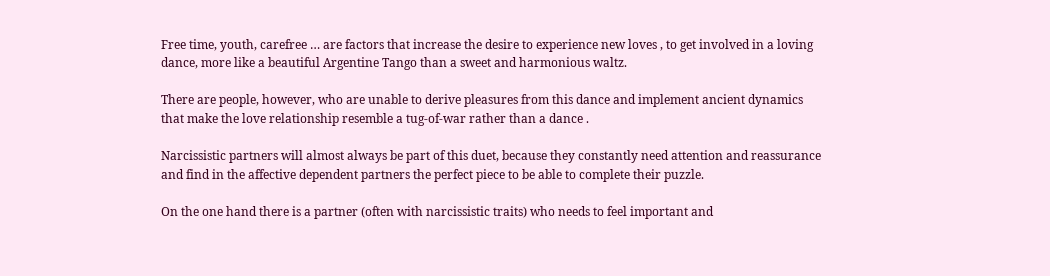Free time, youth, carefree … are factors that increase the desire to experience new loves , to get involved in a loving dance, more like a beautiful Argentine Tango than a sweet and harmonious waltz.

There are people, however, who are unable to derive pleasures from this dance and implement ancient dynamics that make the love relationship resemble a tug-of-war rather than a dance .

Narcissistic partners will almost always be part of this duet, because they constantly need attention and reassurance and find in the affective dependent partners the perfect piece to be able to complete their puzzle.

On the one hand there is a partner (often with narcissistic traits) who needs to feel important and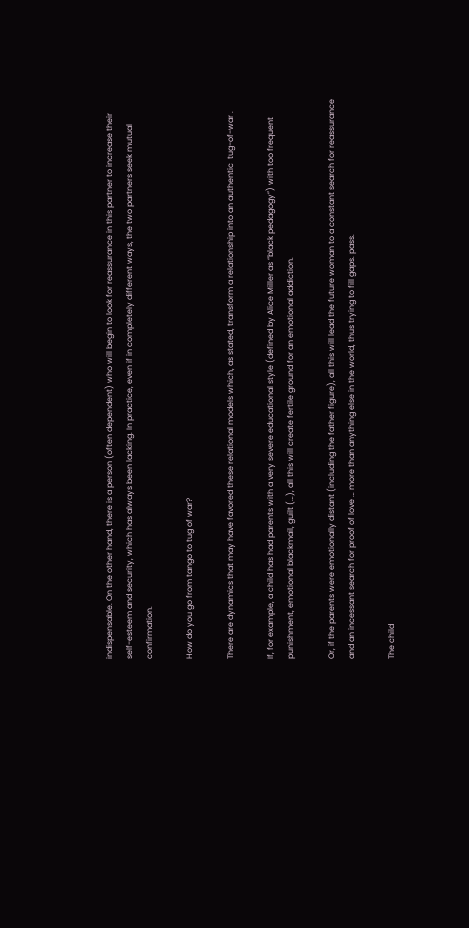indispensable. On the other hand, there is a person (often dependent) who will begin to look for reassurance in this partner to increase their self-esteem and security, which has always been lacking. In practice, even if in completely different ways, the two partners seek mutual confirmation.

How do you go from tango to tug of war?

There are dynamics that may have favored these relational models which, as stated, transform a relationship into an authentic  tug-of-war .

If, for example, a child has had parents with a very severe educational style (defined by Alice Miller as “black pedagogy”) with too frequent punishment, emotional blackmail, guilt (…), all this will create fertile ground for an emotional addiction.

Or, if the parents were emotionally distant (including the father figure), all this will lead the future woman to a constant search for reassurance and an incessant search for proof of love … more than anything else in the world, thus trying to fill gaps. pass.

The child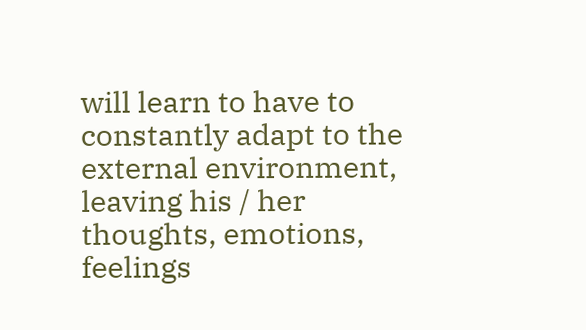will learn to have to constantly adapt to the external environment, leaving his / her thoughts, emotions, feelings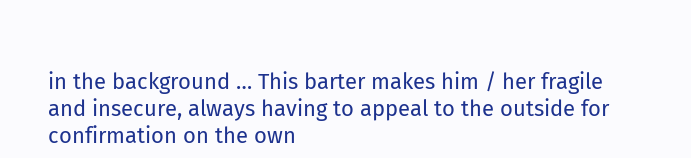in the background … This barter makes him / her fragile and insecure, always having to appeal to the outside for confirmation on the own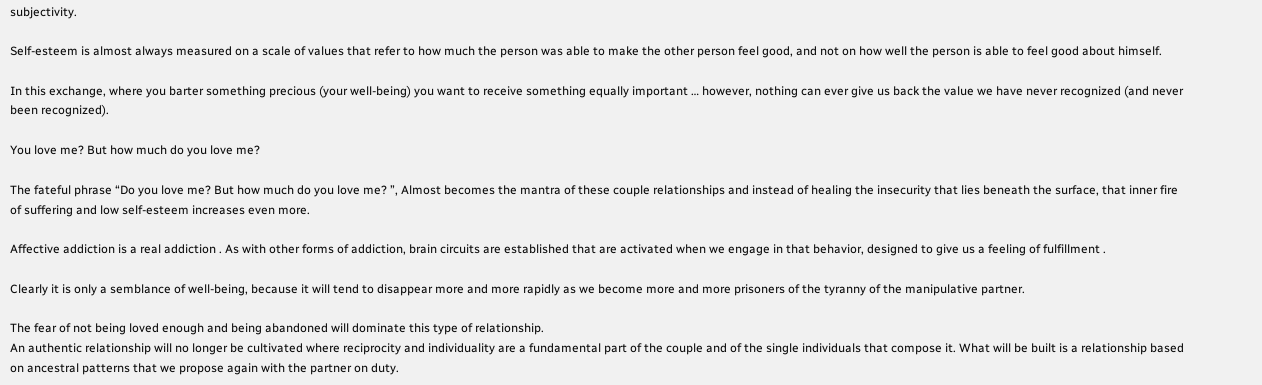subjectivity.

Self-esteem is almost always measured on a scale of values that refer to how much the person was able to make the other person feel good, and not on how well the person is able to feel good about himself.

In this exchange, where you barter something precious (your well-being) you want to receive something equally important … however, nothing can ever give us back the value we have never recognized (and never been recognized).

You love me? But how much do you love me?

The fateful phrase “Do you love me? But how much do you love me? ”, Almost becomes the mantra of these couple relationships and instead of healing the insecurity that lies beneath the surface, that inner fire of suffering and low self-esteem increases even more.

Affective addiction is a real addiction . As with other forms of addiction, brain circuits are established that are activated when we engage in that behavior, designed to give us a feeling of fulfillment .

Clearly it is only a semblance of well-being, because it will tend to disappear more and more rapidly as we become more and more prisoners of the tyranny of the manipulative partner.

The fear of not being loved enough and being abandoned will dominate this type of relationship.
An authentic relationship will no longer be cultivated where reciprocity and individuality are a fundamental part of the couple and of the single individuals that compose it. What will be built is a relationship based on ancestral patterns that we propose again with the partner on duty.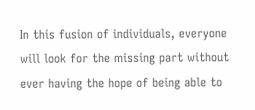In this fusion of individuals, everyone will look for the missing part without ever having the hope of being able to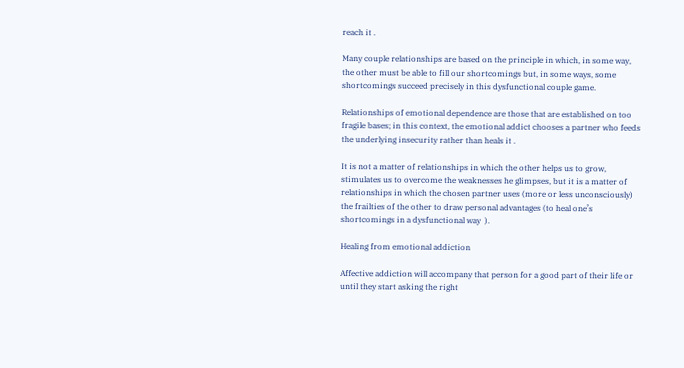reach it .

Many couple relationships are based on the principle in which, in some way, the other must be able to fill our shortcomings but, in some ways, some shortcomings succeed precisely in this dysfunctional couple game.

Relationships of emotional dependence are those that are established on too fragile bases; in this context, the emotional addict chooses a partner who feeds the underlying insecurity rather than heals it .

It is not a matter of relationships in which the other helps us to grow, stimulates us to overcome the weaknesses he glimpses, but it is a matter of relationships in which the chosen partner uses (more or less unconsciously) the frailties of the other to draw personal advantages (to heal one’s shortcomings in a dysfunctional way  ).

Healing from emotional addiction

Affective addiction will accompany that person for a good part of their life or until they start asking the right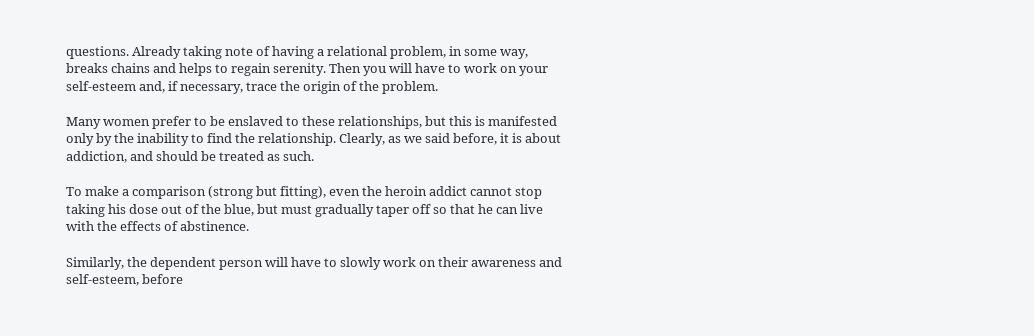questions. Already taking note of having a relational problem, in some way, breaks chains and helps to regain serenity. Then you will have to work on your self-esteem and, if necessary, trace the origin of the problem.

Many women prefer to be enslaved to these relationships, but this is manifested only by the inability to find the relationship. Clearly, as we said before, it is about addiction, and should be treated as such.

To make a comparison (strong but fitting), even the heroin addict cannot stop taking his dose out of the blue, but must gradually taper off so that he can live with the effects of abstinence.

Similarly, the dependent person will have to slowly work on their awareness and self-esteem, before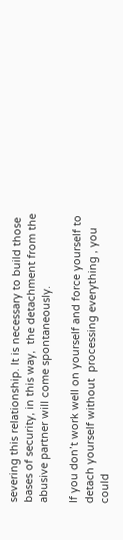severing this relationship. It is necessary to build those bases of security, in this way,  the detachment from the abusive partner will come spontaneously.

If you don’t work well on yourself and force yourself to detach yourself without  processing everything , you could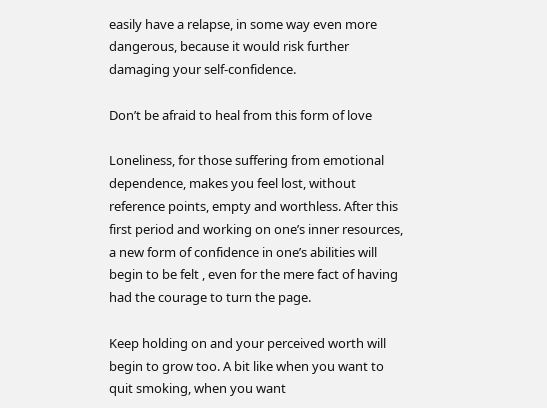easily have a relapse, in some way even more dangerous, because it would risk further damaging your self-confidence.

Don’t be afraid to heal from this form of love

Loneliness, for those suffering from emotional dependence, makes you feel lost, without reference points, empty and worthless. After this first period and working on one’s inner resources, a new form of confidence in one’s abilities will begin to be felt , even for the mere fact of having had the courage to turn the page.

Keep holding on and your perceived worth will begin to grow too. A bit like when you want to quit smoking, when you want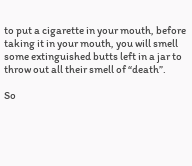to put a cigarette in your mouth, before taking it in your mouth, you will smell some extinguished butts left in a jar to throw out all their smell of “death”.

So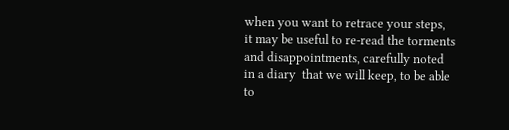when you want to retrace your steps, it may be useful to re-read the torments and disappointments, carefully noted in a diary  that we will keep, to be able to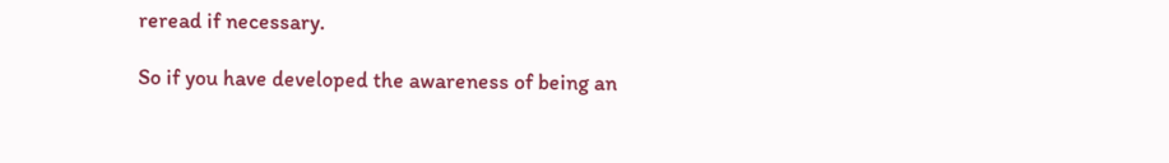reread if necessary.

So if you have developed the awareness of being an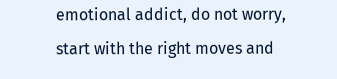emotional addict, do not worry, start with the right moves and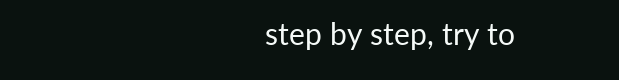step by step, try to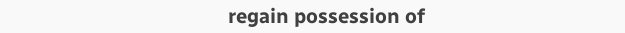regain possession of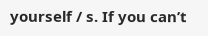yourself / s. If you can’t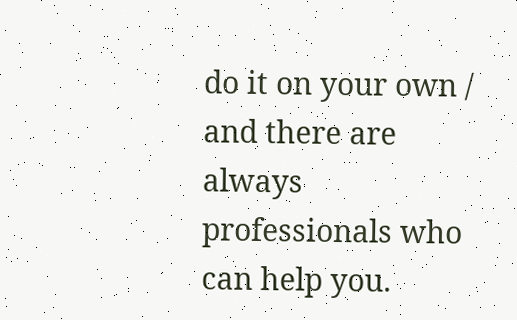do it on your own / and there are always professionals who can help you.